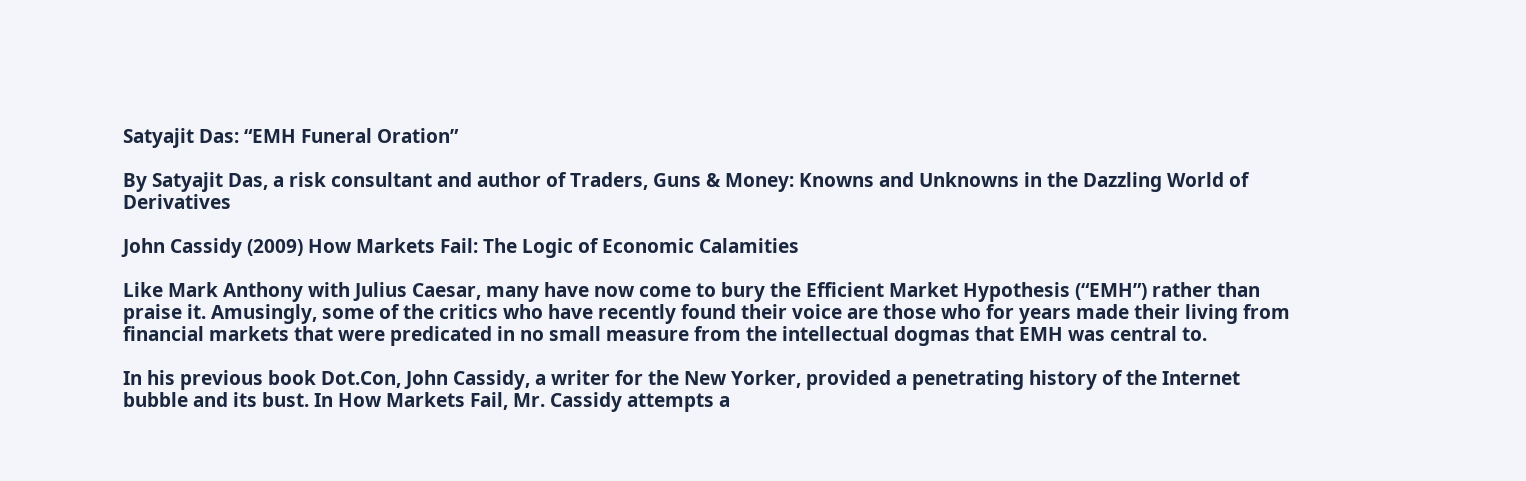Satyajit Das: “EMH Funeral Oration”

By Satyajit Das, a risk consultant and author of Traders, Guns & Money: Knowns and Unknowns in the Dazzling World of Derivatives

John Cassidy (2009) How Markets Fail: The Logic of Economic Calamities

Like Mark Anthony with Julius Caesar, many have now come to bury the Efficient Market Hypothesis (“EMH”) rather than praise it. Amusingly, some of the critics who have recently found their voice are those who for years made their living from financial markets that were predicated in no small measure from the intellectual dogmas that EMH was central to.

In his previous book Dot.Con, John Cassidy, a writer for the New Yorker, provided a penetrating history of the Internet bubble and its bust. In How Markets Fail, Mr. Cassidy attempts a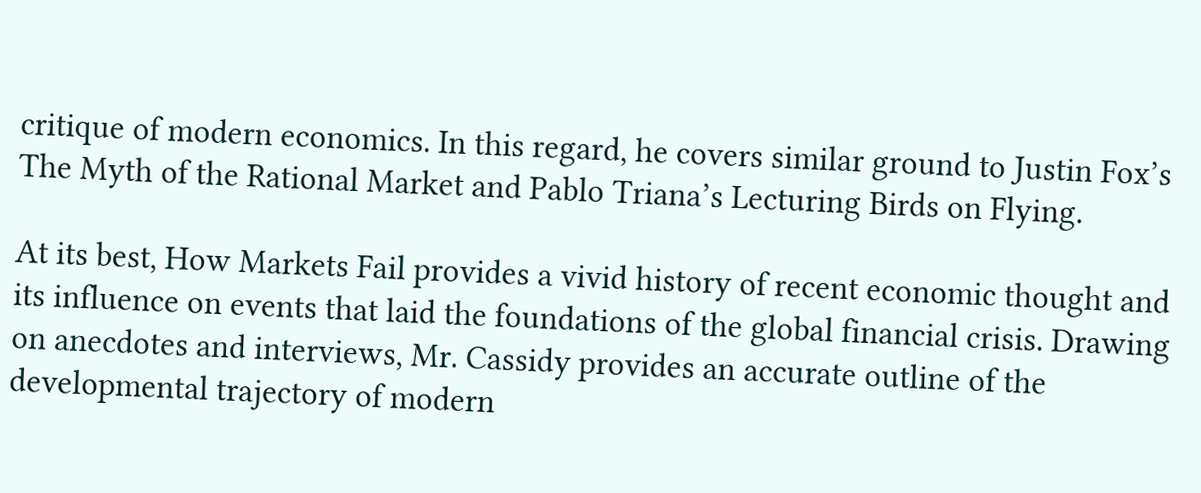critique of modern economics. In this regard, he covers similar ground to Justin Fox’s The Myth of the Rational Market and Pablo Triana’s Lecturing Birds on Flying.

At its best, How Markets Fail provides a vivid history of recent economic thought and its influence on events that laid the foundations of the global financial crisis. Drawing on anecdotes and interviews, Mr. Cassidy provides an accurate outline of the developmental trajectory of modern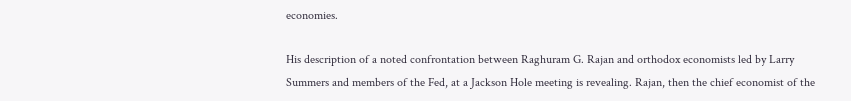economies.

His description of a noted confrontation between Raghuram G. Rajan and orthodox economists led by Larry Summers and members of the Fed, at a Jackson Hole meeting is revealing. Rajan, then the chief economist of the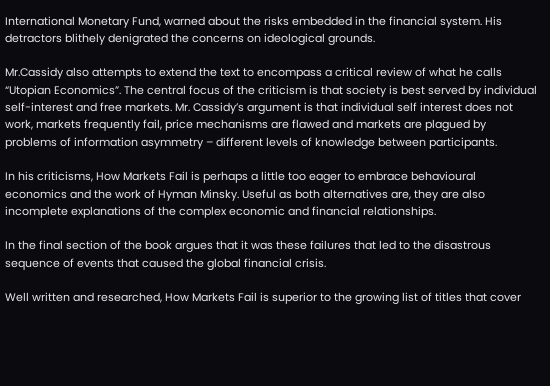International Monetary Fund, warned about the risks embedded in the financial system. His detractors blithely denigrated the concerns on ideological grounds.

Mr.Cassidy also attempts to extend the text to encompass a critical review of what he calls “Utopian Economics”. The central focus of the criticism is that society is best served by individual self-interest and free markets. Mr. Cassidy’s argument is that individual self interest does not work, markets frequently fail, price mechanisms are flawed and markets are plagued by problems of information asymmetry – different levels of knowledge between participants.

In his criticisms, How Markets Fail is perhaps a little too eager to embrace behavioural economics and the work of Hyman Minsky. Useful as both alternatives are, they are also incomplete explanations of the complex economic and financial relationships.

In the final section of the book argues that it was these failures that led to the disastrous sequence of events that caused the global financial crisis.

Well written and researched, How Markets Fail is superior to the growing list of titles that cover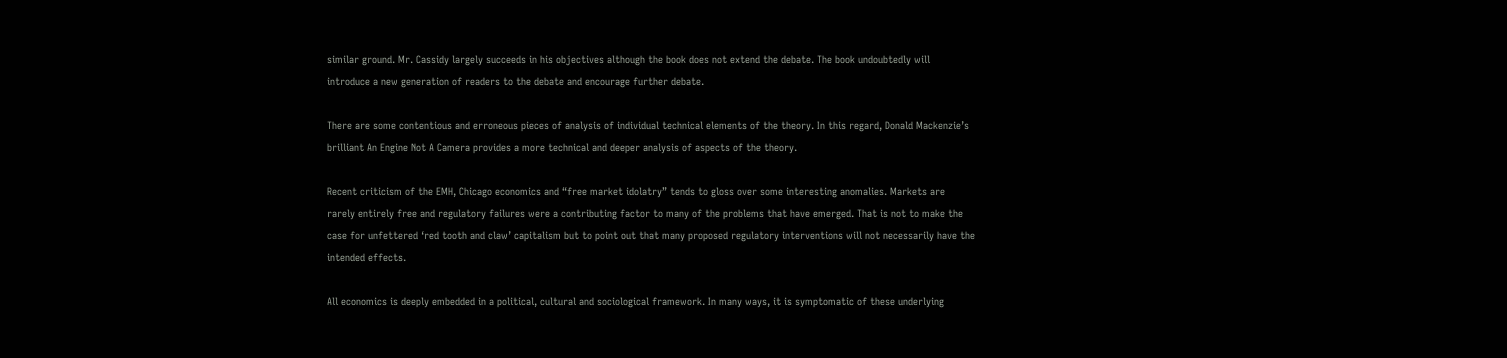similar ground. Mr. Cassidy largely succeeds in his objectives although the book does not extend the debate. The book undoubtedly will introduce a new generation of readers to the debate and encourage further debate.

There are some contentious and erroneous pieces of analysis of individual technical elements of the theory. In this regard, Donald Mackenzie’s brilliant An Engine Not A Camera provides a more technical and deeper analysis of aspects of the theory.

Recent criticism of the EMH, Chicago economics and “free market idolatry” tends to gloss over some interesting anomalies. Markets are rarely entirely free and regulatory failures were a contributing factor to many of the problems that have emerged. That is not to make the case for unfettered ‘red tooth and claw’ capitalism but to point out that many proposed regulatory interventions will not necessarily have the intended effects.

All economics is deeply embedded in a political, cultural and sociological framework. In many ways, it is symptomatic of these underlying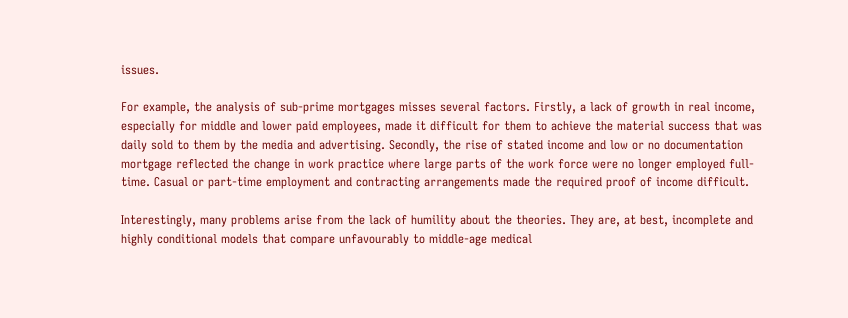issues.

For example, the analysis of sub-prime mortgages misses several factors. Firstly, a lack of growth in real income, especially for middle and lower paid employees, made it difficult for them to achieve the material success that was daily sold to them by the media and advertising. Secondly, the rise of stated income and low or no documentation mortgage reflected the change in work practice where large parts of the work force were no longer employed full-time. Casual or part-time employment and contracting arrangements made the required proof of income difficult.

Interestingly, many problems arise from the lack of humility about the theories. They are, at best, incomplete and highly conditional models that compare unfavourably to middle-age medical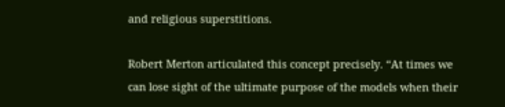and religious superstitions.

Robert Merton articulated this concept precisely. “At times we can lose sight of the ultimate purpose of the models when their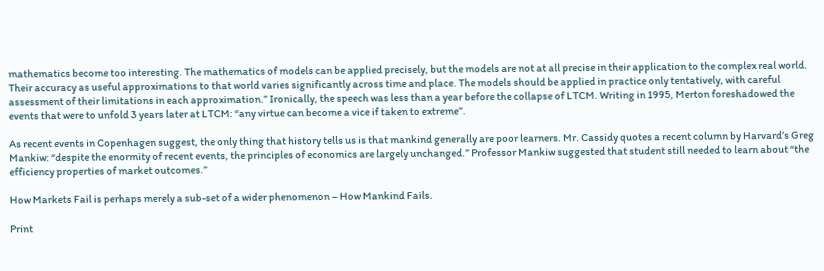mathematics become too interesting. The mathematics of models can be applied precisely, but the models are not at all precise in their application to the complex real world. Their accuracy as useful approximations to that world varies significantly across time and place. The models should be applied in practice only tentatively, with careful assessment of their limitations in each approximation.” Ironically, the speech was less than a year before the collapse of LTCM. Writing in 1995, Merton foreshadowed the events that were to unfold 3 years later at LTCM: “any virtue can become a vice if taken to extreme”.

As recent events in Copenhagen suggest, the only thing that history tells us is that mankind generally are poor learners. Mr. Cassidy quotes a recent column by Harvard’s Greg Mankiw: “despite the enormity of recent events, the principles of economics are largely unchanged.” Professor Mankiw suggested that student still needed to learn about “the efficiency properties of market outcomes.”

How Markets Fail is perhaps merely a sub-set of a wider phenomenon – How Mankind Fails.

Print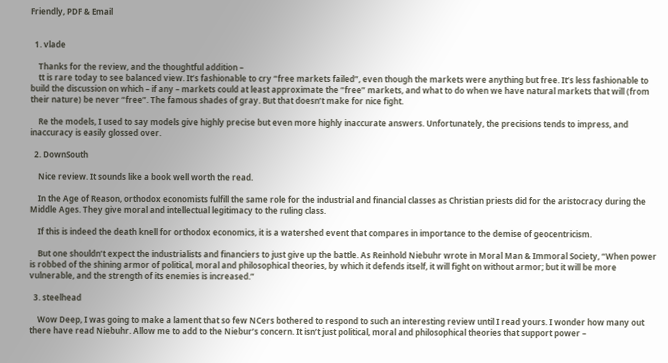Friendly, PDF & Email


  1. vlade

    Thanks for the review, and the thoughtful addition –
    tt is rare today to see balanced view. It’s fashionable to cry “free markets failed”, even though the markets were anything but free. It’s less fashionable to build the discussion on which – if any – markets could at least approximate the “free” markets, and what to do when we have natural markets that will (from their nature) be never “free”. The famous shades of gray. But that doesn’t make for nice fight.

    Re the models, I used to say models give highly precise but even more highly inaccurate answers. Unfortunately, the precisions tends to impress, and inaccuracy is easily glossed over.

  2. DownSouth

    Nice review. It sounds like a book well worth the read.

    In the Age of Reason, orthodox economists fulfill the same role for the industrial and financial classes as Christian priests did for the aristocracy during the Middle Ages. They give moral and intellectual legitimacy to the ruling class.

    If this is indeed the death knell for orthodox economics, it is a watershed event that compares in importance to the demise of geocentricism.

    But one shouldn’t expect the industrialists and financiers to just give up the battle. As Reinhold Niebuhr wrote in Moral Man & Immoral Society, “When power is robbed of the shining armor of political, moral and philosophical theories, by which it defends itself, it will fight on without armor; but it will be more vulnerable, and the strength of its enemies is increased.”

  3. steelhead

    Wow Deep, I was going to make a lament that so few NCers bothered to respond to such an interesting review until I read yours. I wonder how many out there have read Niebuhr. Allow me to add to the Niebur’s concern. It isn’t just political, moral and philosophical theories that support power –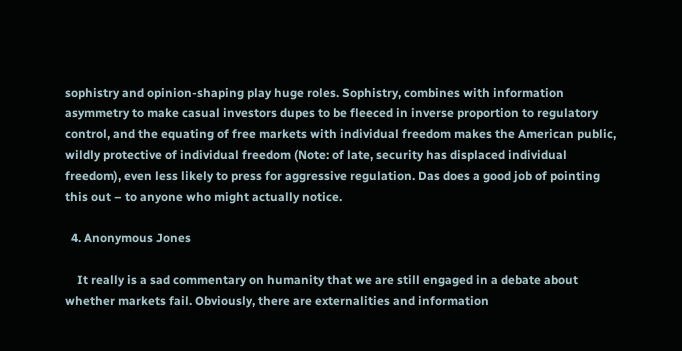sophistry and opinion-shaping play huge roles. Sophistry, combines with information asymmetry to make casual investors dupes to be fleeced in inverse proportion to regulatory control, and the equating of free markets with individual freedom makes the American public, wildly protective of individual freedom (Note: of late, security has displaced individual freedom), even less likely to press for aggressive regulation. Das does a good job of pointing this out – to anyone who might actually notice.

  4. Anonymous Jones

    It really is a sad commentary on humanity that we are still engaged in a debate about whether markets fail. Obviously, there are externalities and information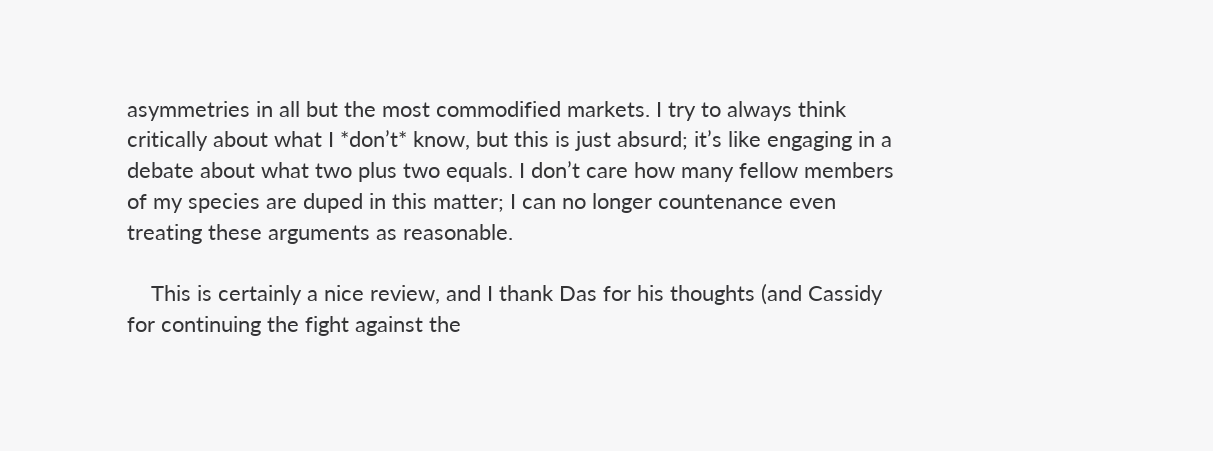asymmetries in all but the most commodified markets. I try to always think critically about what I *don’t* know, but this is just absurd; it’s like engaging in a debate about what two plus two equals. I don’t care how many fellow members of my species are duped in this matter; I can no longer countenance even treating these arguments as reasonable.

    This is certainly a nice review, and I thank Das for his thoughts (and Cassidy for continuing the fight against the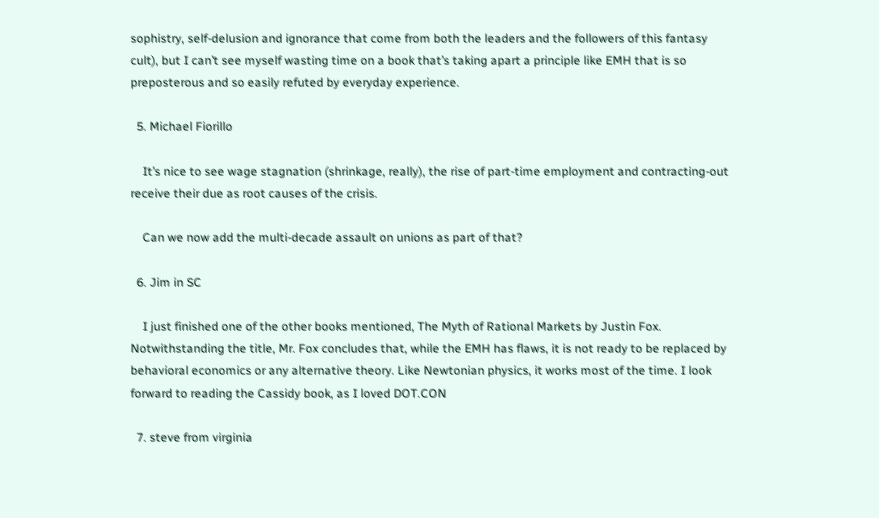sophistry, self-delusion and ignorance that come from both the leaders and the followers of this fantasy cult), but I can’t see myself wasting time on a book that’s taking apart a principle like EMH that is so preposterous and so easily refuted by everyday experience.

  5. Michael Fiorillo

    It’s nice to see wage stagnation (shrinkage, really), the rise of part-time employment and contracting-out receive their due as root causes of the crisis.

    Can we now add the multi-decade assault on unions as part of that?

  6. Jim in SC

    I just finished one of the other books mentioned, The Myth of Rational Markets by Justin Fox. Notwithstanding the title, Mr. Fox concludes that, while the EMH has flaws, it is not ready to be replaced by behavioral economics or any alternative theory. Like Newtonian physics, it works most of the time. I look forward to reading the Cassidy book, as I loved DOT.CON

  7. steve from virginia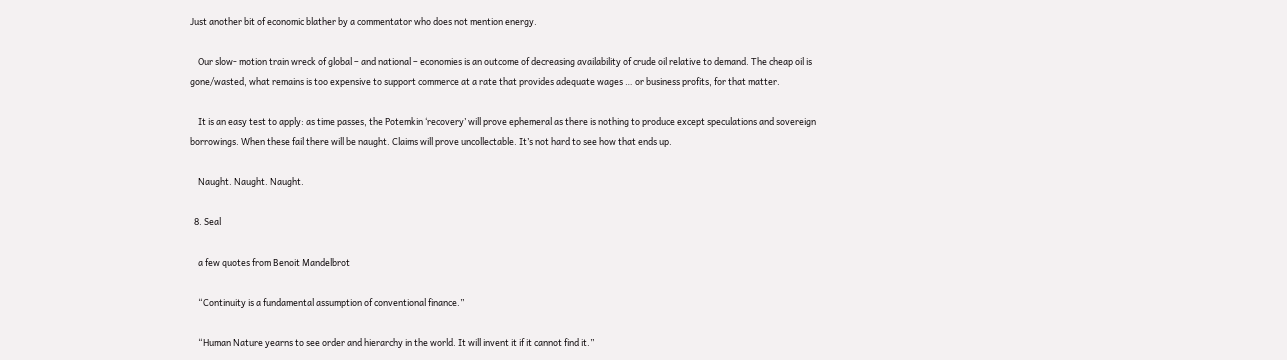Just another bit of economic blather by a commentator who does not mention energy.

    Our slow- motion train wreck of global – and national – economies is an outcome of decreasing availability of crude oil relative to demand. The cheap oil is gone/wasted, what remains is too expensive to support commerce at a rate that provides adequate wages … or business profits, for that matter.

    It is an easy test to apply: as time passes, the Potemkin ‘recovery’ will prove ephemeral as there is nothing to produce except speculations and sovereign borrowings. When these fail there will be naught. Claims will prove uncollectable. It’s not hard to see how that ends up.

    Naught. Naught. Naught.

  8. Seal

    a few quotes from Benoit Mandelbrot

    “Continuity is a fundamental assumption of conventional finance.”

    “Human Nature yearns to see order and hierarchy in the world. It will invent it if it cannot find it.”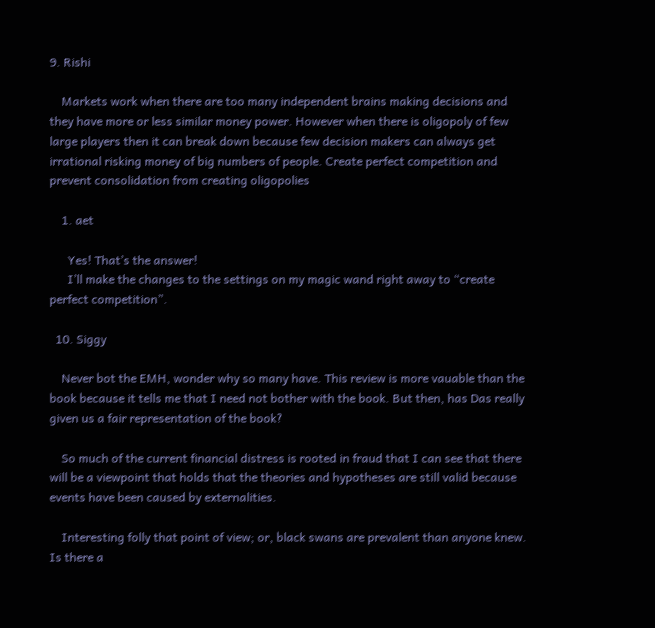9. Rishi

    Markets work when there are too many independent brains making decisions and they have more or less similar money power. However when there is oligopoly of few large players then it can break down because few decision makers can always get irrational risking money of big numbers of people. Create perfect competition and prevent consolidation from creating oligopolies

    1. aet

      Yes! That’s the answer!
      I’ll make the changes to the settings on my magic wand right away to “create perfect competition”.

  10. Siggy

    Never bot the EMH, wonder why so many have. This review is more vauable than the book because it tells me that I need not bother with the book. But then, has Das really given us a fair representation of the book?

    So much of the current financial distress is rooted in fraud that I can see that there will be a viewpoint that holds that the theories and hypotheses are still valid because events have been caused by externalities.

    Interesting folly that point of view; or, black swans are prevalent than anyone knew. Is there a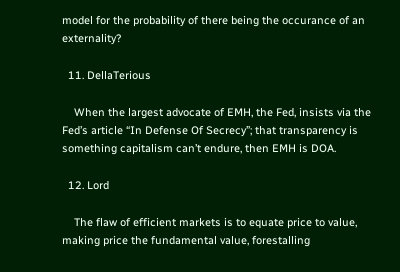model for the probability of there being the occurance of an externality?

  11. DellaTerious

    When the largest advocate of EMH, the Fed, insists via the Fed’s article “In Defense Of Secrecy”; that transparency is something capitalism can’t endure, then EMH is DOA.

  12. Lord

    The flaw of efficient markets is to equate price to value, making price the fundamental value, forestalling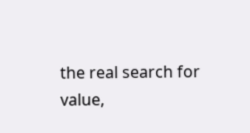the real search for value,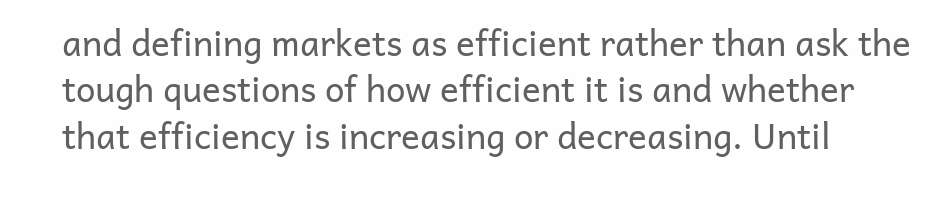and defining markets as efficient rather than ask the tough questions of how efficient it is and whether that efficiency is increasing or decreasing. Until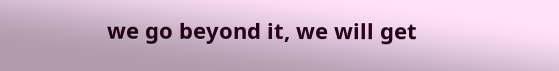we go beyond it, we will get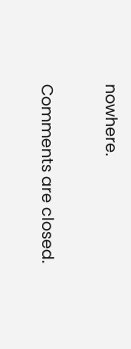nowhere.

Comments are closed.